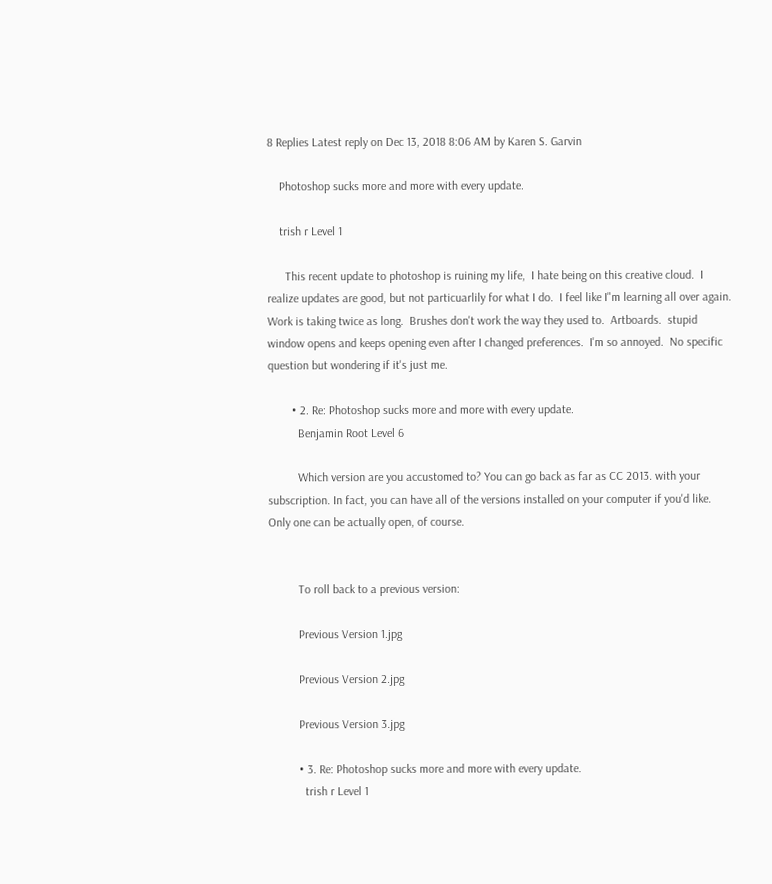8 Replies Latest reply on Dec 13, 2018 8:06 AM by Karen S. Garvin

    Photoshop sucks more and more with every update.

    trish r Level 1

      This recent update to photoshop is ruining my life,  I hate being on this creative cloud.  I realize updates are good, but not particuarlily for what I do.  I feel like I"m learning all over again.  Work is taking twice as long.  Brushes don't work the way they used to.  Artboards.  stupid window opens and keeps opening even after I changed preferences.  I'm so annoyed.  No specific question but wondering if it's just me.

        • 2. Re: Photoshop sucks more and more with every update.
          Benjamin Root Level 6

          Which version are you accustomed to? You can go back as far as CC 2013. with your subscription. In fact, you can have all of the versions installed on your computer if you'd like. Only one can be actually open, of course.


          To roll back to a previous version:

          Previous Version 1.jpg

          Previous Version 2.jpg

          Previous Version 3.jpg

          • 3. Re: Photoshop sucks more and more with every update.
            trish r Level 1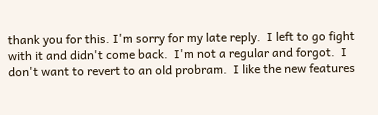thank you for this. I'm sorry for my late reply.  I left to go fight with it and didn't come back.  I'm not a regular and forgot.  I don't want to revert to an old probram.  I like the new features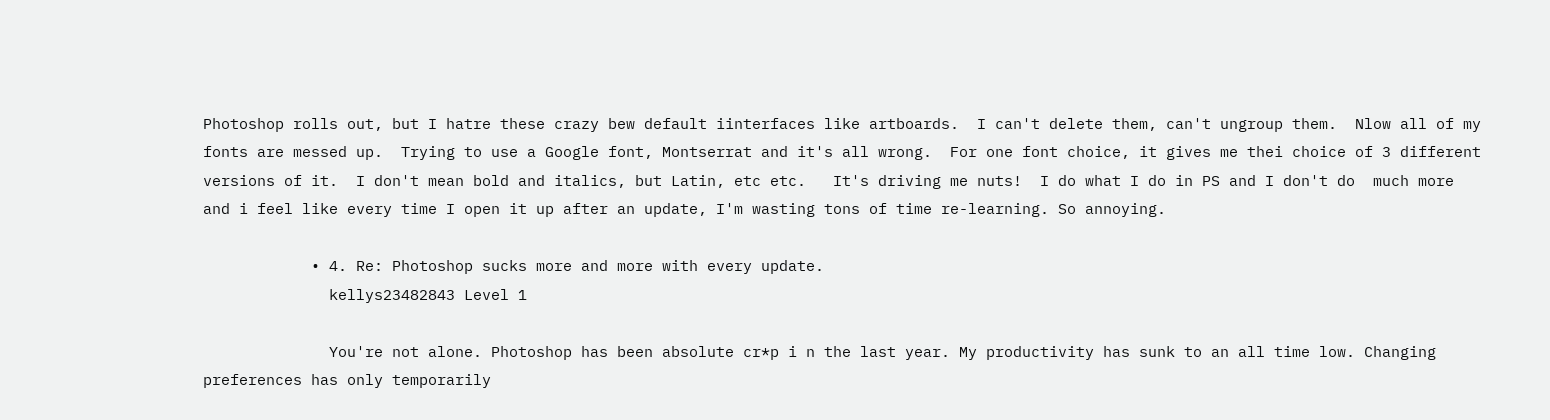Photoshop rolls out, but I hatre these crazy bew default iinterfaces like artboards.  I can't delete them, can't ungroup them.  Nlow all of my fonts are messed up.  Trying to use a Google font, Montserrat and it's all wrong.  For one font choice, it gives me thei choice of 3 different versions of it.  I don't mean bold and italics, but Latin, etc etc.   It's driving me nuts!  I do what I do in PS and I don't do  much more and i feel like every time I open it up after an update, I'm wasting tons of time re-learning. So annoying.

            • 4. Re: Photoshop sucks more and more with every update.
              kellys23482843 Level 1

              You're not alone. Photoshop has been absolute cr*p i n the last year. My productivity has sunk to an all time low. Changing preferences has only temporarily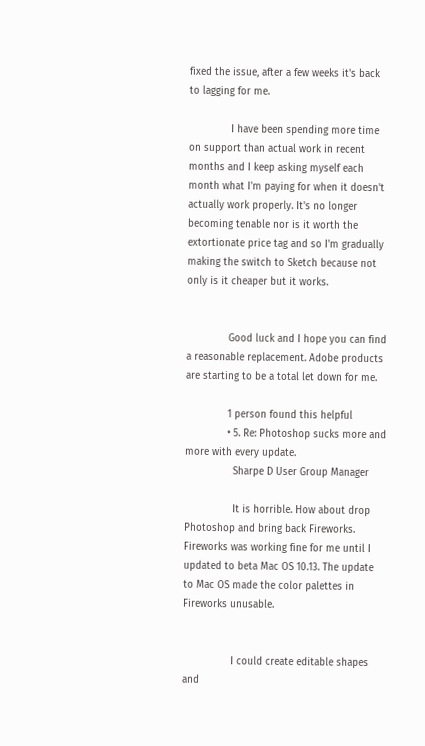fixed the issue, after a few weeks it's back to lagging for me.

              I have been spending more time on support than actual work in recent months and I keep asking myself each month what I'm paying for when it doesn't actually work properly. It's no longer becoming tenable nor is it worth the extortionate price tag and so I'm gradually making the switch to Sketch because not only is it cheaper but it works.


              Good luck and I hope you can find a reasonable replacement. Adobe products are starting to be a total let down for me.

              1 person found this helpful
              • 5. Re: Photoshop sucks more and more with every update.
                Sharpe D User Group Manager

                It is horrible. How about drop Photoshop and bring back Fireworks. Fireworks was working fine for me until I updated to beta Mac OS 10.13. The update to Mac OS made the color palettes in Fireworks unusable.


                I could create editable shapes and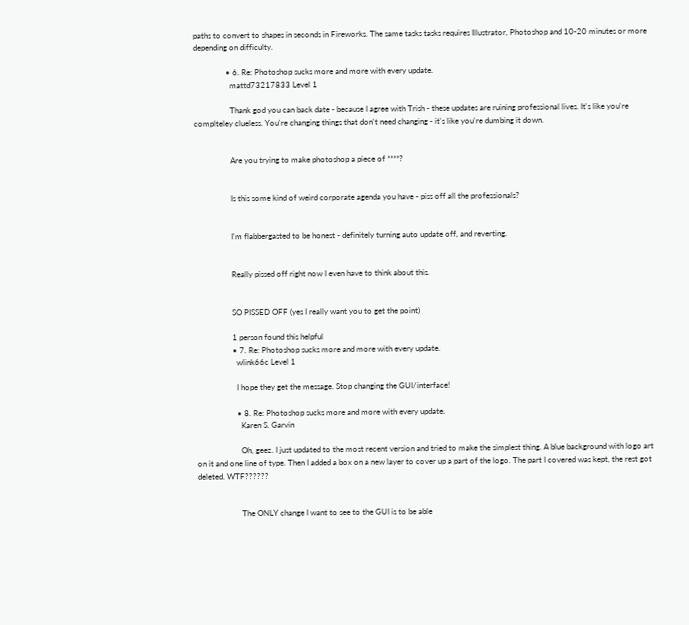paths to convert to shapes in seconds in Fireworks. The same tasks tasks requires Illustrator, Photoshop and 10-20 minutes or more depending on difficulty.

                • 6. Re: Photoshop sucks more and more with every update.
                  mattd73217833 Level 1

                  Thank god you can back date - because I agree with Trish - these updates are ruining professional lives. It's like you're complteley clueless. You're changing things that don't need changing - it's like you're dumbing it down.


                  Are you trying to make photoshop a piece of ****?


                  Is this some kind of weird corporate agenda you have - piss off all the professionals?


                  I'm flabbergasted to be honest - definitely turning auto update off, and reverting.


                  Really pissed off right now I even have to think about this.


                  SO PISSED OFF (yes I really want you to get the point)

                  1 person found this helpful
                  • 7. Re: Photoshop sucks more and more with every update.
                    wlink66c Level 1

                    I hope they get the message. Stop changing the GUI/interface!

                    • 8. Re: Photoshop sucks more and more with every update.
                      Karen S. Garvin

                      Oh, geez. I just updated to the most recent version and tried to make the simplest thing. A blue background with logo art on it and one line of type. Then I added a box on a new layer to cover up a part of the logo. The part I covered was kept, the rest got deleted. WTF??????


                      The ONLY change I want to see to the GUI is to be able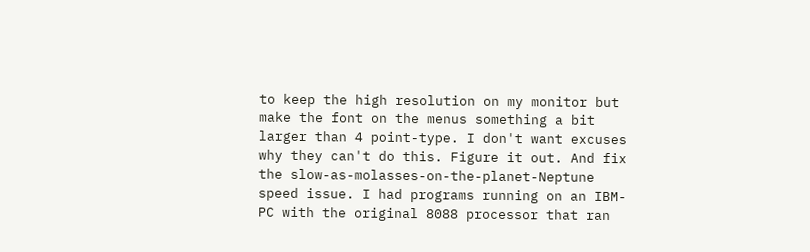to keep the high resolution on my monitor but make the font on the menus something a bit larger than 4 point-type. I don't want excuses why they can't do this. Figure it out. And fix the slow-as-molasses-on-the-planet-Neptune speed issue. I had programs running on an IBM-PC with the original 8088 processor that ran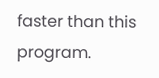faster than this program.